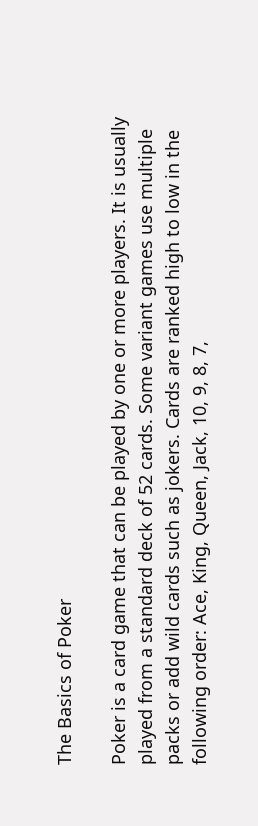The Basics of Poker

Poker is a card game that can be played by one or more players. It is usually played from a standard deck of 52 cards. Some variant games use multiple packs or add wild cards such as jokers. Cards are ranked high to low in the following order: Ace, King, Queen, Jack, 10, 9, 8, 7,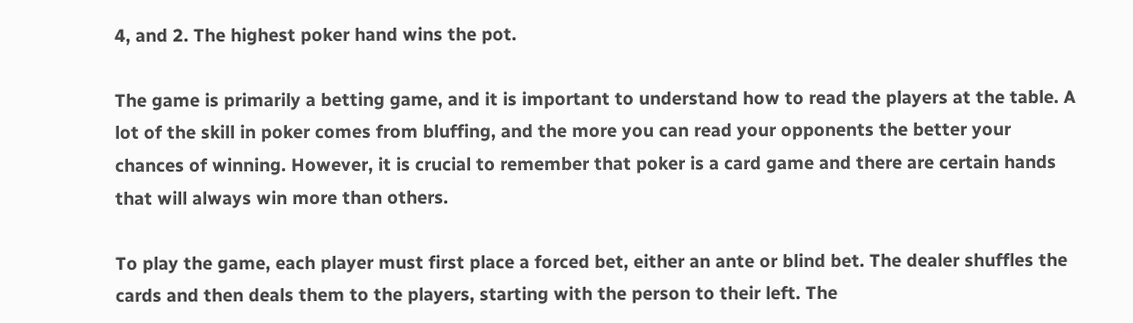4, and 2. The highest poker hand wins the pot.

The game is primarily a betting game, and it is important to understand how to read the players at the table. A lot of the skill in poker comes from bluffing, and the more you can read your opponents the better your chances of winning. However, it is crucial to remember that poker is a card game and there are certain hands that will always win more than others.

To play the game, each player must first place a forced bet, either an ante or blind bet. The dealer shuffles the cards and then deals them to the players, starting with the person to their left. The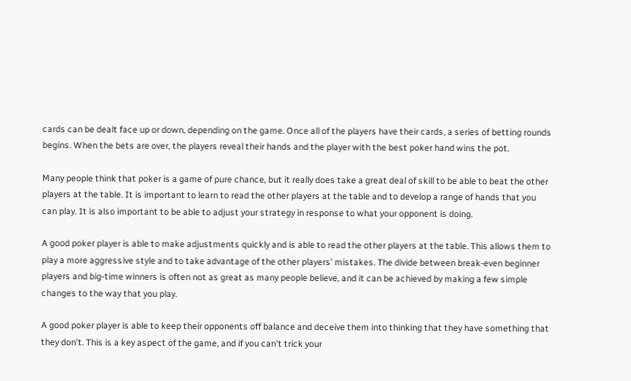cards can be dealt face up or down, depending on the game. Once all of the players have their cards, a series of betting rounds begins. When the bets are over, the players reveal their hands and the player with the best poker hand wins the pot.

Many people think that poker is a game of pure chance, but it really does take a great deal of skill to be able to beat the other players at the table. It is important to learn to read the other players at the table and to develop a range of hands that you can play. It is also important to be able to adjust your strategy in response to what your opponent is doing.

A good poker player is able to make adjustments quickly and is able to read the other players at the table. This allows them to play a more aggressive style and to take advantage of the other players’ mistakes. The divide between break-even beginner players and big-time winners is often not as great as many people believe, and it can be achieved by making a few simple changes to the way that you play.

A good poker player is able to keep their opponents off balance and deceive them into thinking that they have something that they don’t. This is a key aspect of the game, and if you can’t trick your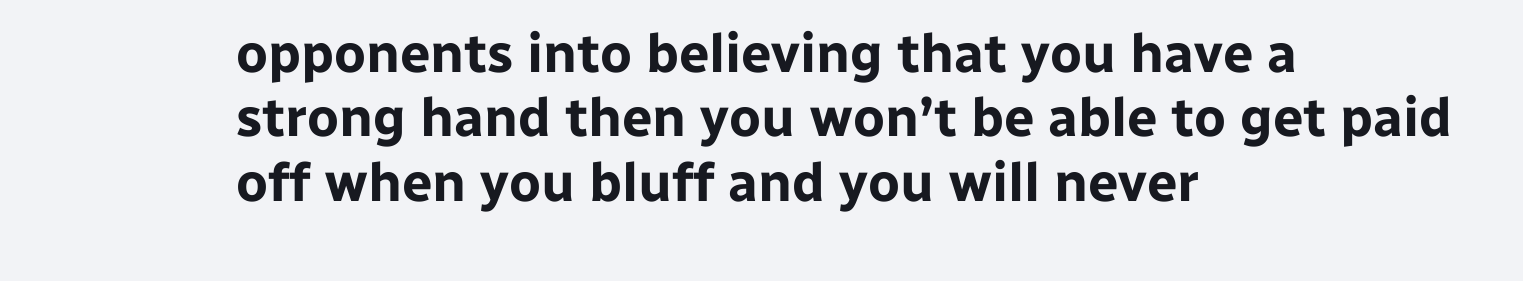opponents into believing that you have a strong hand then you won’t be able to get paid off when you bluff and you will never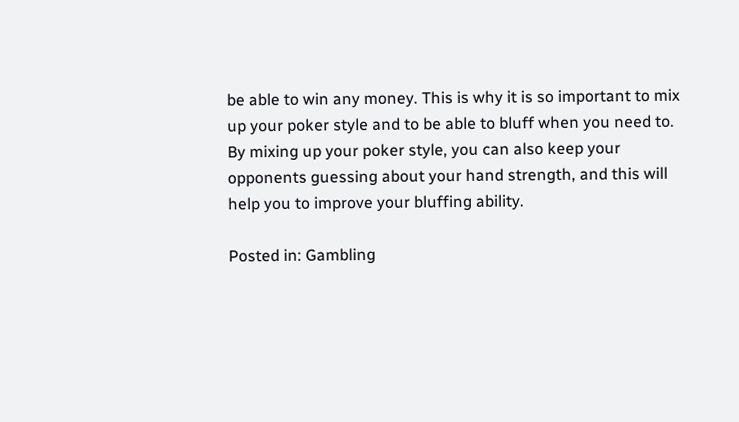be able to win any money. This is why it is so important to mix up your poker style and to be able to bluff when you need to. By mixing up your poker style, you can also keep your opponents guessing about your hand strength, and this will help you to improve your bluffing ability.

Posted in: Gambling